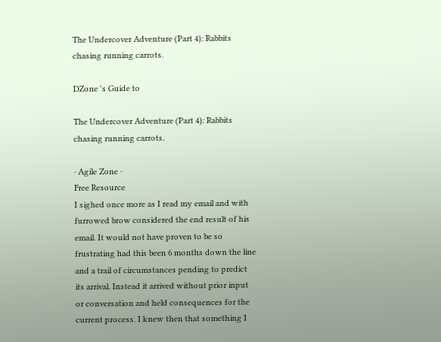The Undercover Adventure (Part 4): Rabbits chasing running carrots.

DZone 's Guide to

The Undercover Adventure (Part 4): Rabbits chasing running carrots.

· Agile Zone ·
Free Resource
I sighed once more as I read my email and with furrowed brow considered the end result of his email. It would not have proven to be so frustrating had this been 6 months down the line and a trail of circumstances pending to predict its arrival. Instead it arrived without prior input or conversation and held consequences for the current process. I knew then that something I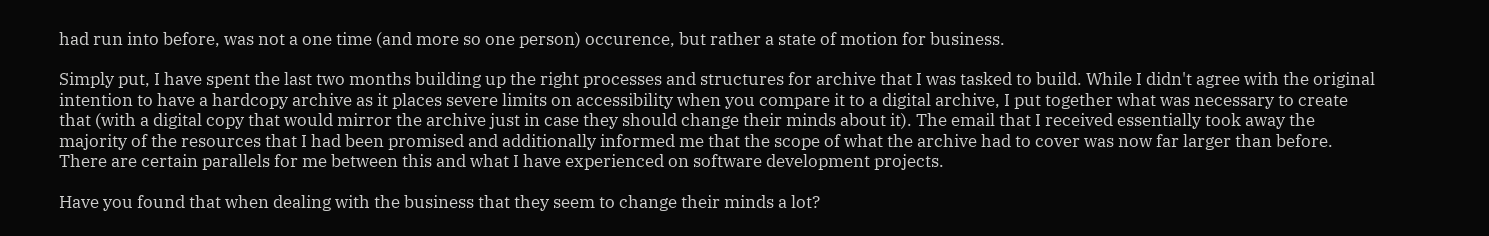had run into before, was not a one time (and more so one person) occurence, but rather a state of motion for business.

Simply put, I have spent the last two months building up the right processes and structures for archive that I was tasked to build. While I didn't agree with the original intention to have a hardcopy archive as it places severe limits on accessibility when you compare it to a digital archive, I put together what was necessary to create that (with a digital copy that would mirror the archive just in case they should change their minds about it). The email that I received essentially took away the majority of the resources that I had been promised and additionally informed me that the scope of what the archive had to cover was now far larger than before. There are certain parallels for me between this and what I have experienced on software development projects.

Have you found that when dealing with the business that they seem to change their minds a lot?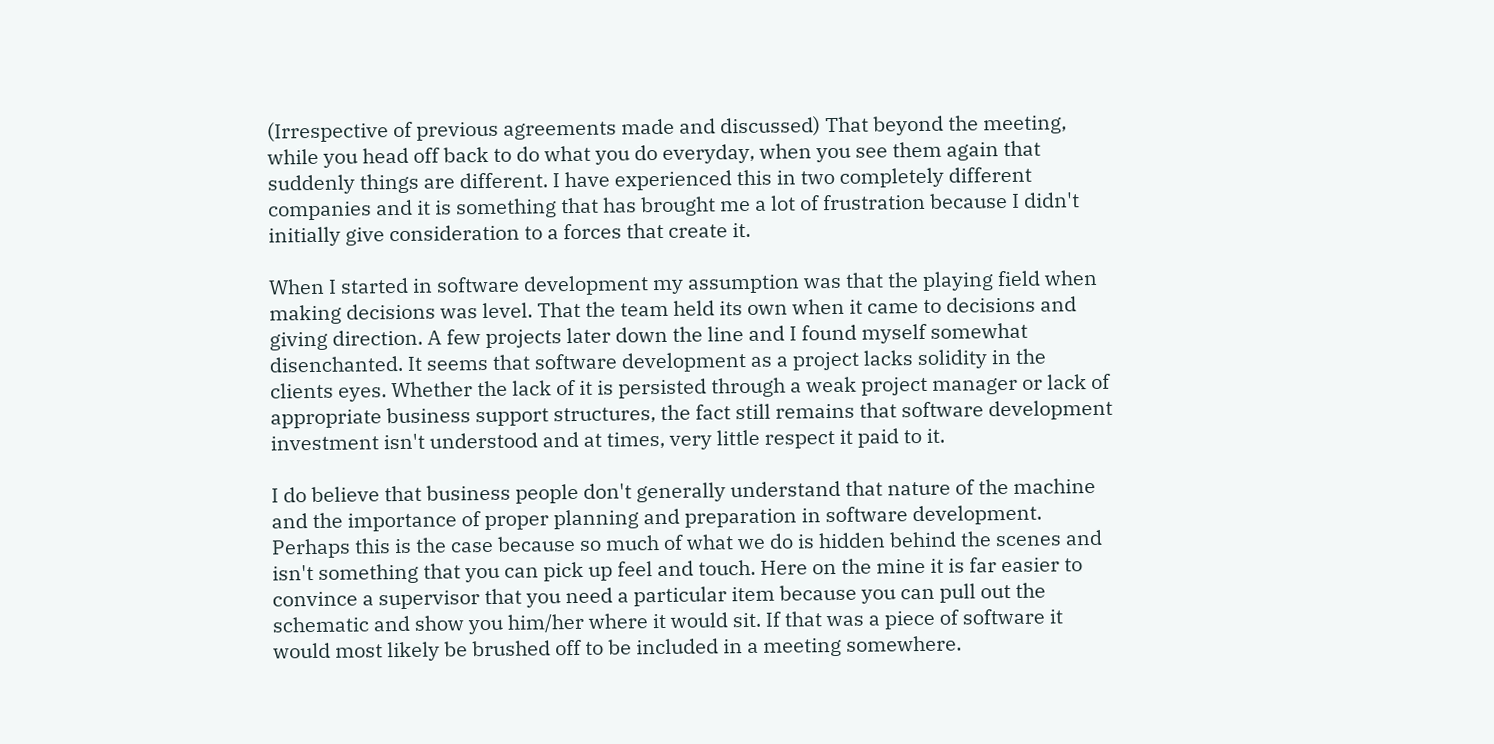(Irrespective of previous agreements made and discussed) That beyond the meeting, while you head off back to do what you do everyday, when you see them again that suddenly things are different. I have experienced this in two completely different companies and it is something that has brought me a lot of frustration because I didn't initially give consideration to a forces that create it.

When I started in software development my assumption was that the playing field when making decisions was level. That the team held its own when it came to decisions and giving direction. A few projects later down the line and I found myself somewhat disenchanted. It seems that software development as a project lacks solidity in the clients eyes. Whether the lack of it is persisted through a weak project manager or lack of appropriate business support structures, the fact still remains that software development investment isn't understood and at times, very little respect it paid to it.

I do believe that business people don't generally understand that nature of the machine and the importance of proper planning and preparation in software development. Perhaps this is the case because so much of what we do is hidden behind the scenes and isn't something that you can pick up feel and touch. Here on the mine it is far easier to convince a supervisor that you need a particular item because you can pull out the schematic and show you him/her where it would sit. If that was a piece of software it would most likely be brushed off to be included in a meeting somewhere.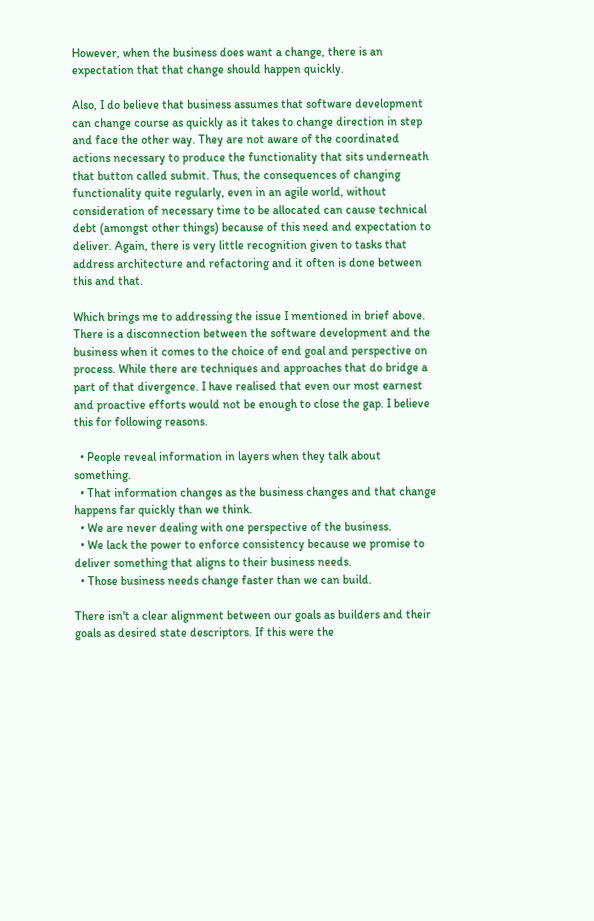However, when the business does want a change, there is an expectation that that change should happen quickly.

Also, I do believe that business assumes that software development can change course as quickly as it takes to change direction in step and face the other way. They are not aware of the coordinated actions necessary to produce the functionality that sits underneath that button called submit. Thus, the consequences of changing functionality quite regularly, even in an agile world, without consideration of necessary time to be allocated can cause technical debt (amongst other things) because of this need and expectation to deliver. Again, there is very little recognition given to tasks that address architecture and refactoring and it often is done between this and that.

Which brings me to addressing the issue I mentioned in brief above. There is a disconnection between the software development and the business when it comes to the choice of end goal and perspective on process. While there are techniques and approaches that do bridge a part of that divergence. I have realised that even our most earnest and proactive efforts would not be enough to close the gap. I believe this for following reasons.

  • People reveal information in layers when they talk about something.
  • That information changes as the business changes and that change happens far quickly than we think.
  • We are never dealing with one perspective of the business.
  • We lack the power to enforce consistency because we promise to deliver something that aligns to their business needs.
  • Those business needs change faster than we can build.

There isn't a clear alignment between our goals as builders and their goals as desired state descriptors. If this were the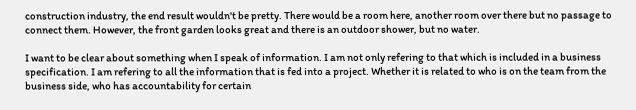construction industry, the end result wouldn't be pretty. There would be a room here, another room over there but no passage to connect them. However, the front garden looks great and there is an outdoor shower, but no water.

I want to be clear about something when I speak of information. I am not only refering to that which is included in a business specification. I am refering to all the information that is fed into a project. Whether it is related to who is on the team from the business side, who has accountability for certain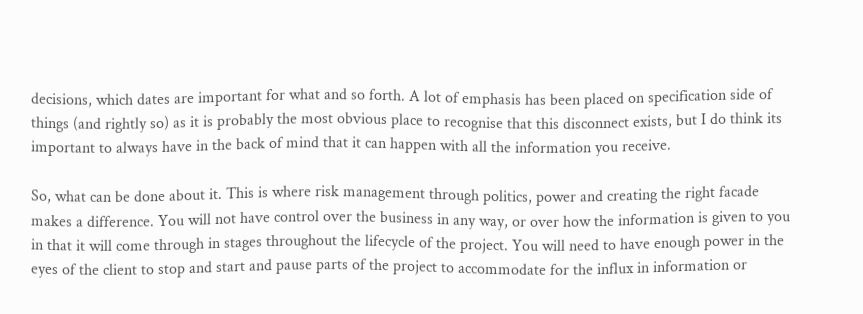decisions, which dates are important for what and so forth. A lot of emphasis has been placed on specification side of things (and rightly so) as it is probably the most obvious place to recognise that this disconnect exists, but I do think its important to always have in the back of mind that it can happen with all the information you receive.

So, what can be done about it. This is where risk management through politics, power and creating the right facade makes a difference. You will not have control over the business in any way, or over how the information is given to you in that it will come through in stages throughout the lifecycle of the project. You will need to have enough power in the eyes of the client to stop and start and pause parts of the project to accommodate for the influx in information or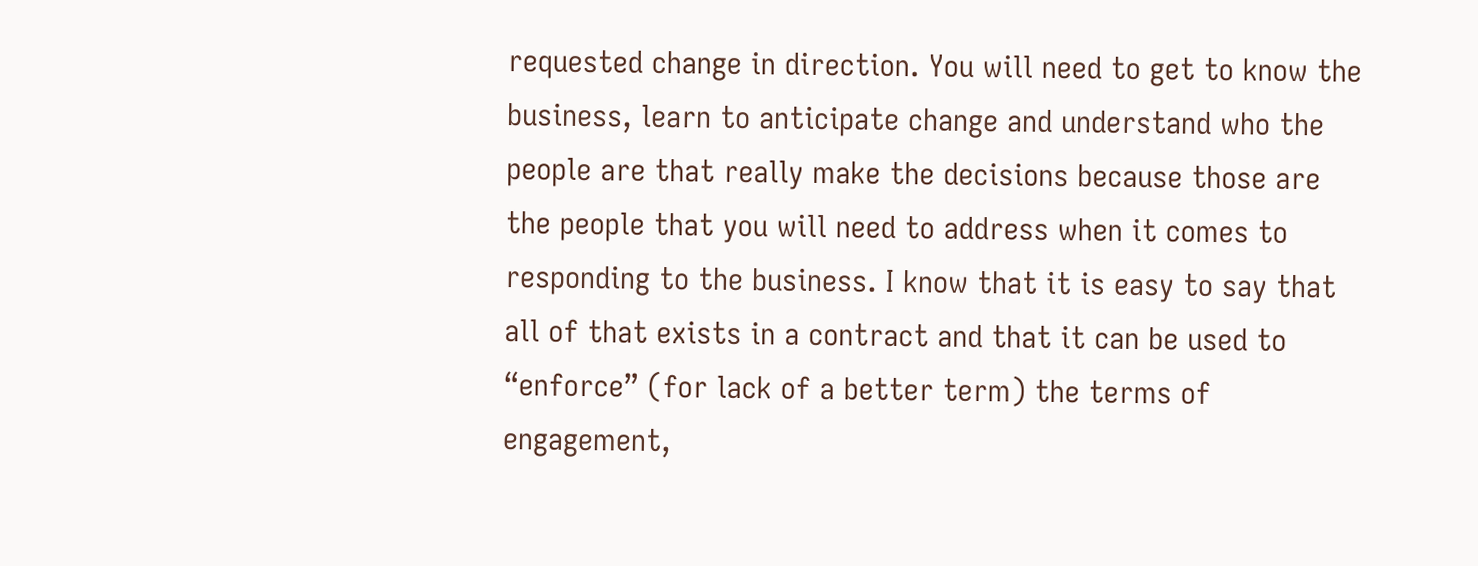requested change in direction. You will need to get to know the business, learn to anticipate change and understand who the people are that really make the decisions because those are the people that you will need to address when it comes to responding to the business. I know that it is easy to say that all of that exists in a contract and that it can be used to “enforce” (for lack of a better term) the terms of engagement,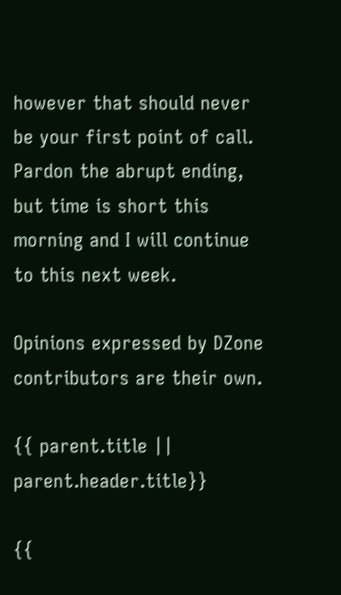however that should never be your first point of call. Pardon the abrupt ending, but time is short this morning and I will continue to this next week.

Opinions expressed by DZone contributors are their own.

{{ parent.title || parent.header.title}}

{{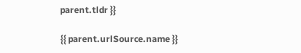parent.tldr }}

{{ parent.urlSource.name }}